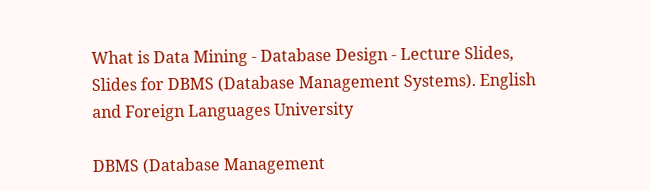What is Data Mining - Database Design - Lecture Slides, Slides for DBMS (Database Management Systems). English and Foreign Languages University

DBMS (Database Management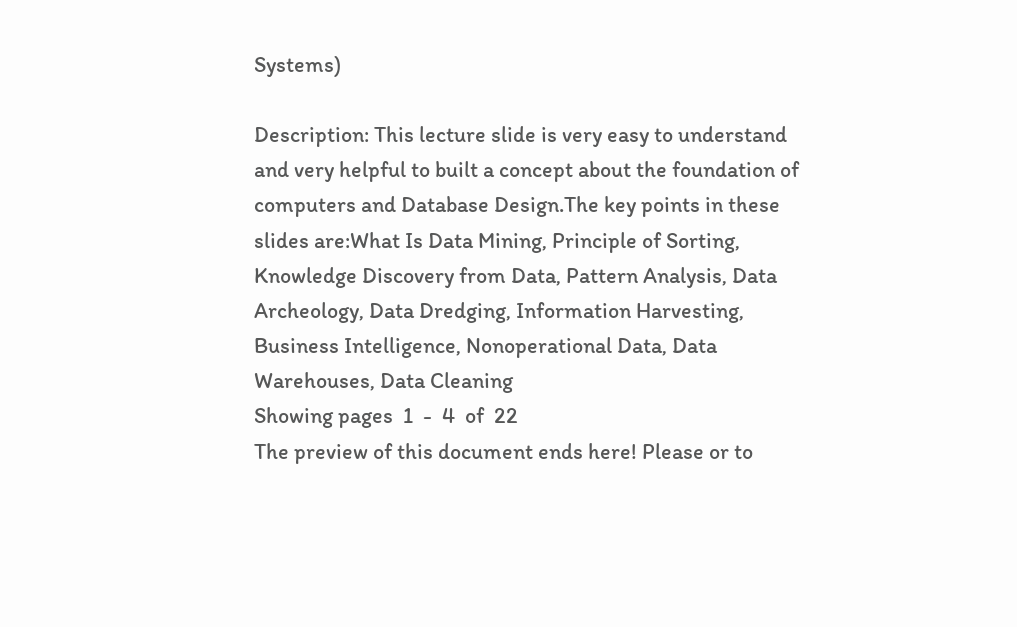Systems)

Description: This lecture slide is very easy to understand and very helpful to built a concept about the foundation of computers and Database Design.The key points in these slides are:What Is Data Mining, Principle of Sorting, Knowledge Discovery from Data, Pattern Analysis, Data Archeology, Data Dredging, Information Harvesting, Business Intelligence, Nonoperational Data, Data Warehouses, Data Cleaning
Showing pages  1  -  4  of  22
The preview of this document ends here! Please or to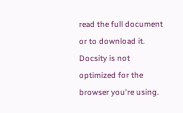read the full document or to download it.
Docsity is not optimized for the browser you're using.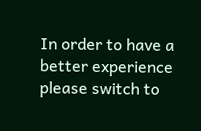In order to have a better experience please switch to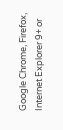Google Chrome, Firefox, Internet Explorer 9+ or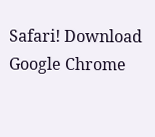Safari! Download Google Chrome